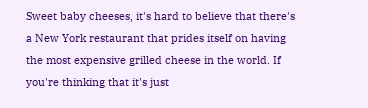Sweet baby cheeses, it's hard to believe that there's a New York restaurant that prides itself on having the most expensive grilled cheese in the world. If you're thinking that it's just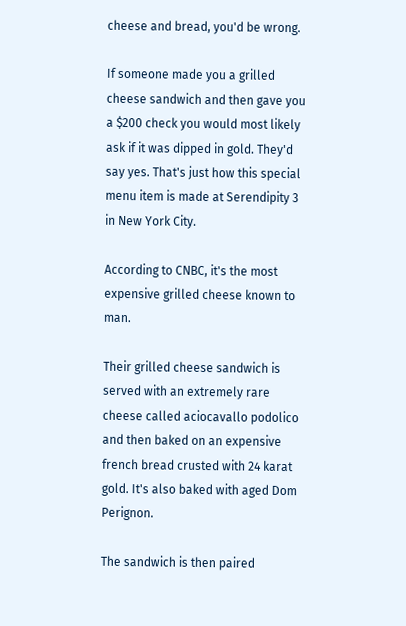cheese and bread, you'd be wrong.

If someone made you a grilled cheese sandwich and then gave you a $200 check you would most likely ask if it was dipped in gold. They'd say yes. That's just how this special menu item is made at Serendipity 3 in New York City.

According to CNBC, it's the most expensive grilled cheese known to man.

Their grilled cheese sandwich is served with an extremely rare cheese called aciocavallo podolico and then baked on an expensive french bread crusted with 24 karat gold. It's also baked with aged Dom Perignon.

The sandwich is then paired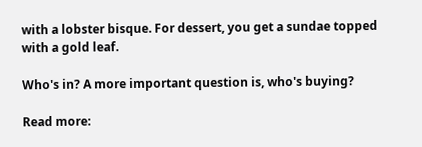with a lobster bisque. For dessert, you get a sundae topped with a gold leaf.

Who's in? A more important question is, who's buying?

Read more: